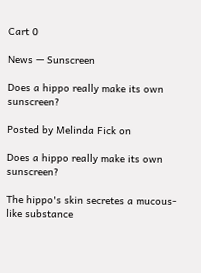Cart 0

News — Sunscreen

Does a hippo really make its own sunscreen?

Posted by Melinda Fick on

Does a hippo really make its own sunscreen?

The hippo's skin secretes a mucous-like substance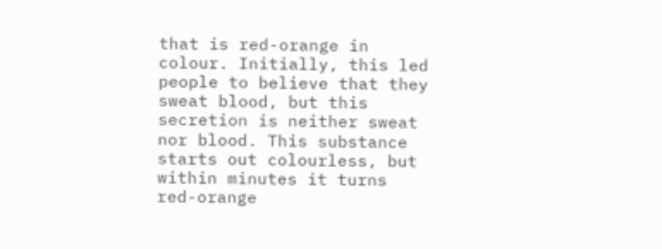that is red-orange in colour. Initially, this led people to believe that they sweat blood, but this secretion is neither sweat nor blood. This substance starts out colourless, but within minutes it turns red-orange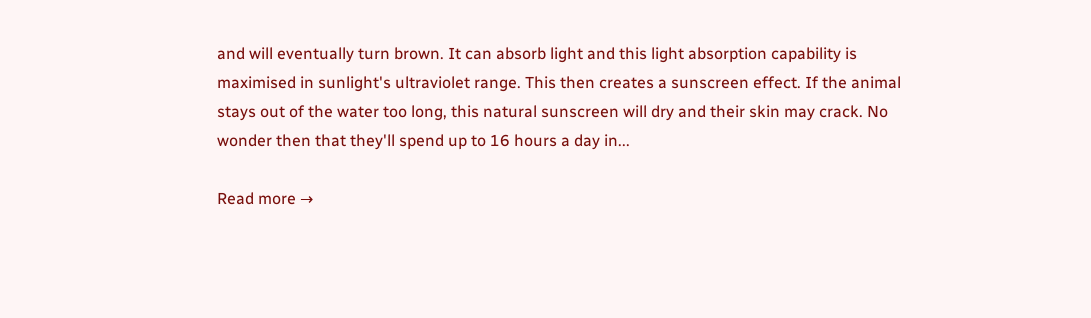and will eventually turn brown. It can absorb light and this light absorption capability is maximised in sunlight's ultraviolet range. This then creates a sunscreen effect. If the animal stays out of the water too long, this natural sunscreen will dry and their skin may crack. No wonder then that they'll spend up to 16 hours a day in...

Read more →